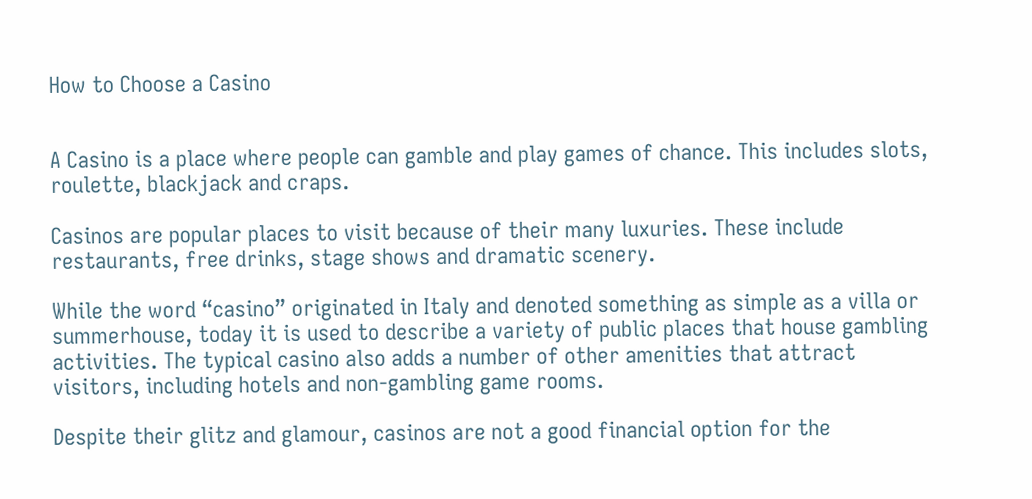How to Choose a Casino


A Casino is a place where people can gamble and play games of chance. This includes slots, roulette, blackjack and craps.

Casinos are popular places to visit because of their many luxuries. These include restaurants, free drinks, stage shows and dramatic scenery.

While the word “casino” originated in Italy and denoted something as simple as a villa or summerhouse, today it is used to describe a variety of public places that house gambling activities. The typical casino also adds a number of other amenities that attract visitors, including hotels and non-gambling game rooms.

Despite their glitz and glamour, casinos are not a good financial option for the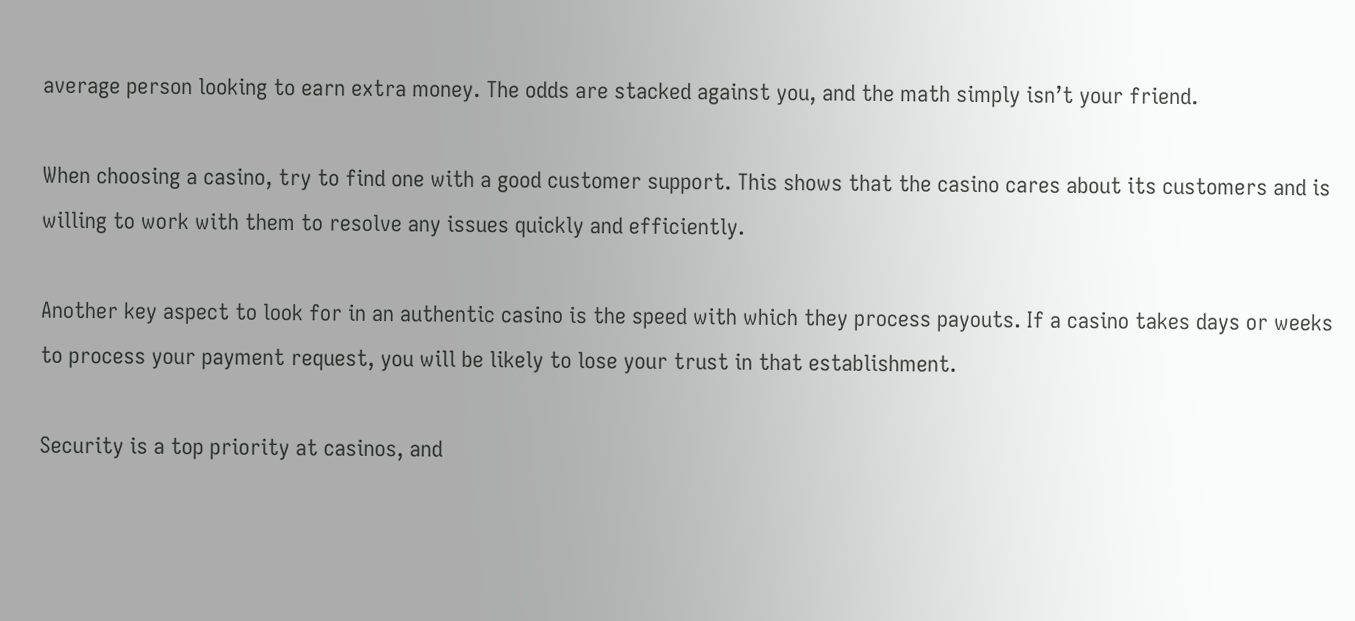average person looking to earn extra money. The odds are stacked against you, and the math simply isn’t your friend.

When choosing a casino, try to find one with a good customer support. This shows that the casino cares about its customers and is willing to work with them to resolve any issues quickly and efficiently.

Another key aspect to look for in an authentic casino is the speed with which they process payouts. If a casino takes days or weeks to process your payment request, you will be likely to lose your trust in that establishment.

Security is a top priority at casinos, and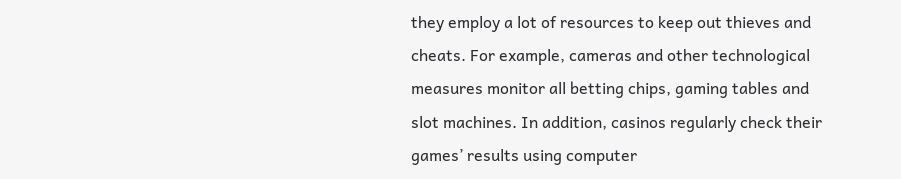they employ a lot of resources to keep out thieves and cheats. For example, cameras and other technological measures monitor all betting chips, gaming tables and slot machines. In addition, casinos regularly check their games’ results using computer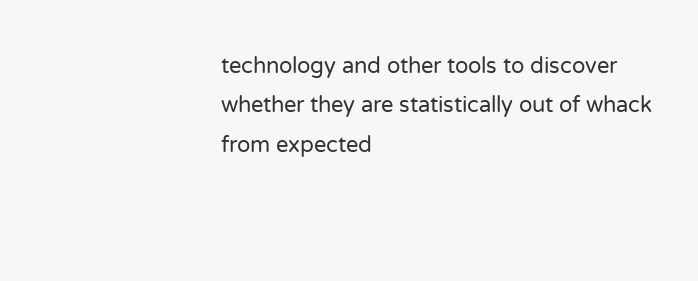technology and other tools to discover whether they are statistically out of whack from expected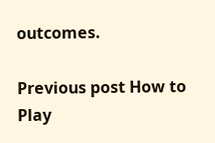outcomes.

Previous post How to Play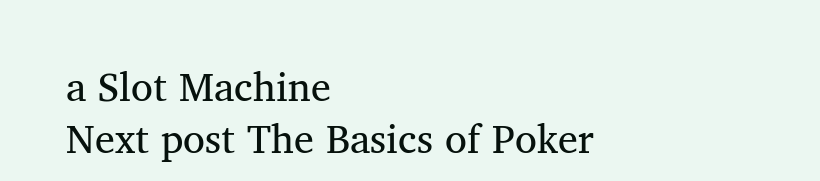a Slot Machine
Next post The Basics of Poker